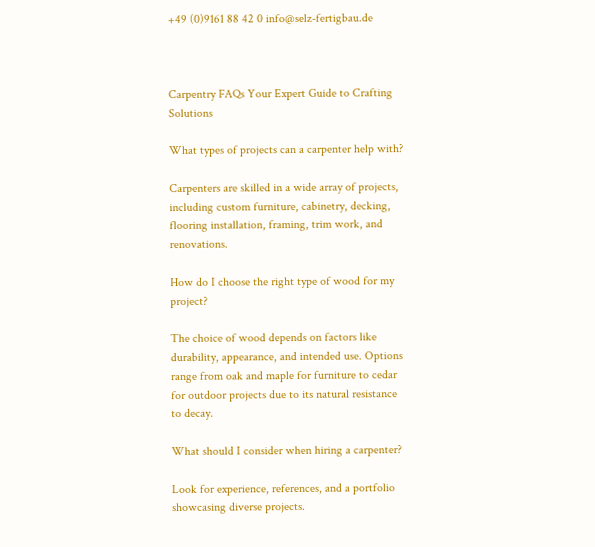+49 (0)9161 88 42 0 info@selz-fertigbau.de



Carpentry FAQs Your Expert Guide to Crafting Solutions

What types of projects can a carpenter help with?

Carpenters are skilled in a wide array of projects, including custom furniture, cabinetry, decking, flooring installation, framing, trim work, and renovations.

How do I choose the right type of wood for my project?

The choice of wood depends on factors like durability, appearance, and intended use. Options range from oak and maple for furniture to cedar for outdoor projects due to its natural resistance to decay.

What should I consider when hiring a carpenter?

Look for experience, references, and a portfolio showcasing diverse projects.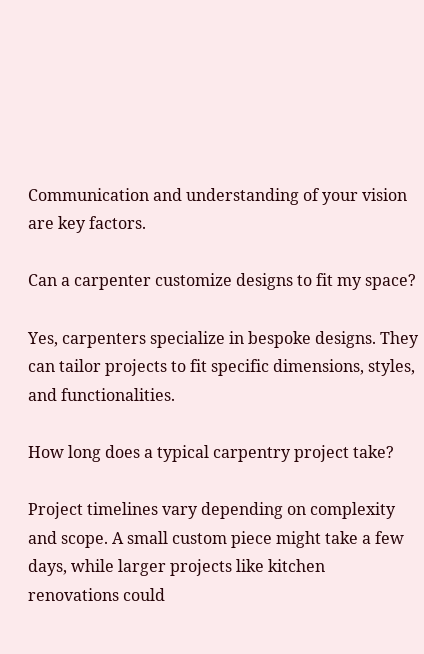Communication and understanding of your vision are key factors.

Can a carpenter customize designs to fit my space?

Yes, carpenters specialize in bespoke designs. They can tailor projects to fit specific dimensions, styles, and functionalities.

How long does a typical carpentry project take?

Project timelines vary depending on complexity and scope. A small custom piece might take a few days, while larger projects like kitchen renovations could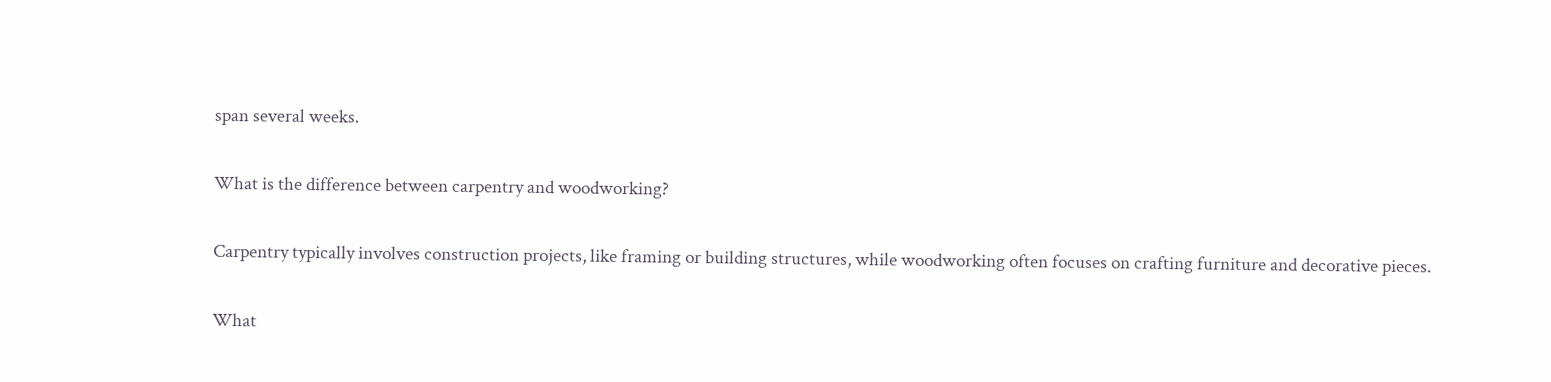span several weeks.

What is the difference between carpentry and woodworking?

Carpentry typically involves construction projects, like framing or building structures, while woodworking often focuses on crafting furniture and decorative pieces.

What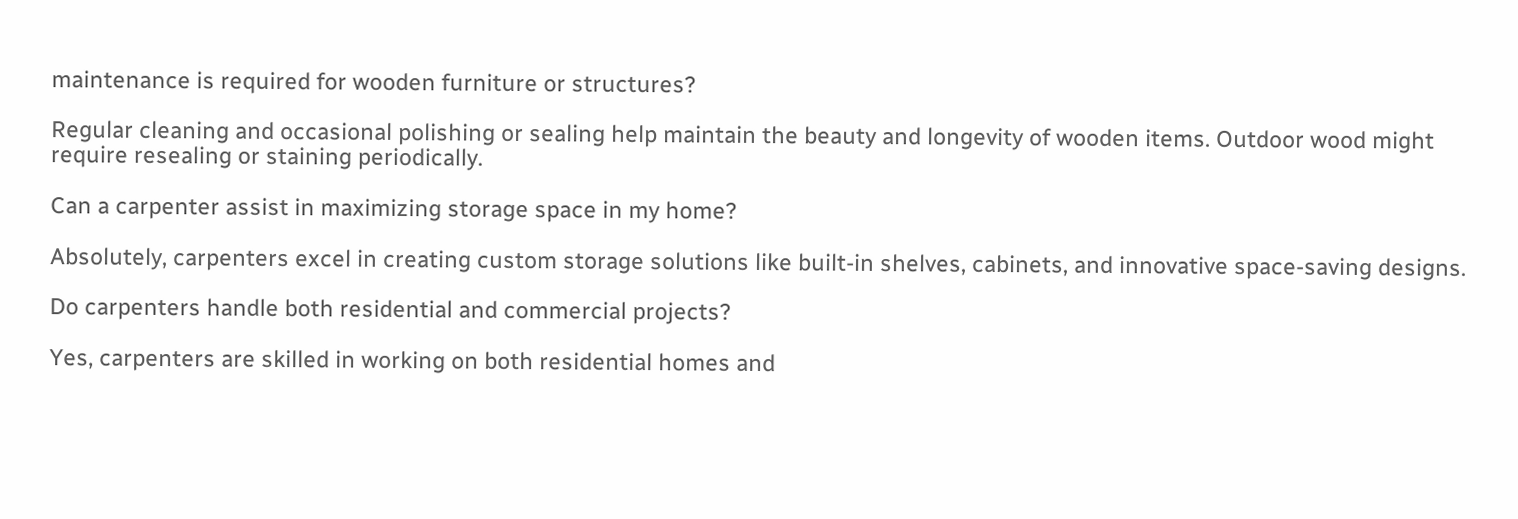maintenance is required for wooden furniture or structures?

Regular cleaning and occasional polishing or sealing help maintain the beauty and longevity of wooden items. Outdoor wood might require resealing or staining periodically.

Can a carpenter assist in maximizing storage space in my home?

Absolutely, carpenters excel in creating custom storage solutions like built-in shelves, cabinets, and innovative space-saving designs.

Do carpenters handle both residential and commercial projects?

Yes, carpenters are skilled in working on both residential homes and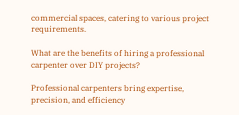commercial spaces, catering to various project requirements.

What are the benefits of hiring a professional carpenter over DIY projects?

Professional carpenters bring expertise, precision, and efficiency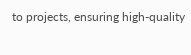to projects, ensuring high-quality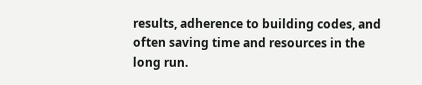results, adherence to building codes, and often saving time and resources in the long run.